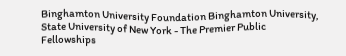Binghamton University Foundation Binghamton University, State University of New York - The Premier Public
Fellowships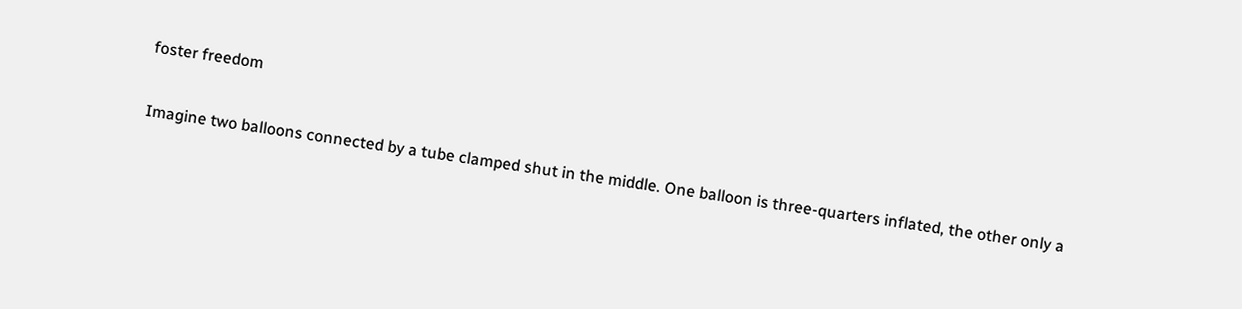foster freedom

Imagine two balloons connected by a tube clamped shut in the middle. One balloon is three-quarters inflated, the other only a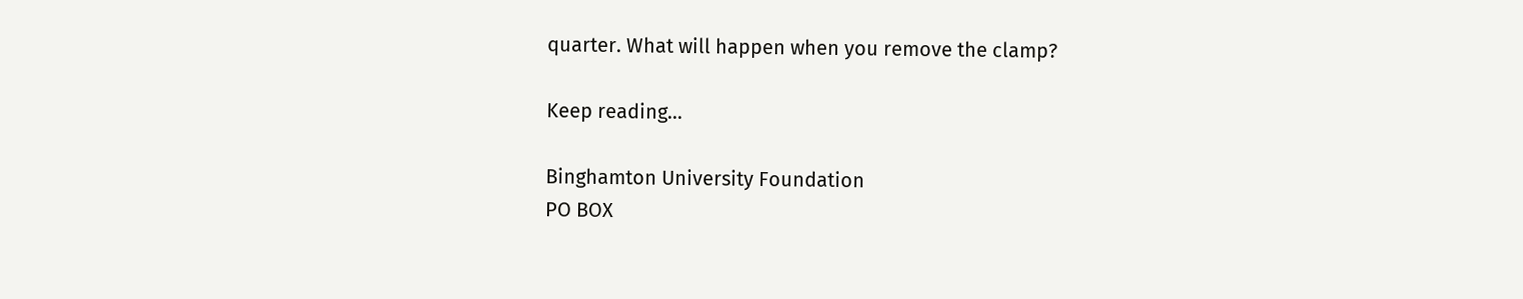quarter. What will happen when you remove the clamp?

Keep reading...

Binghamton University Foundation
PO BOX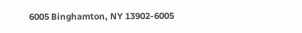6005 Binghamton, NY 13902-6005